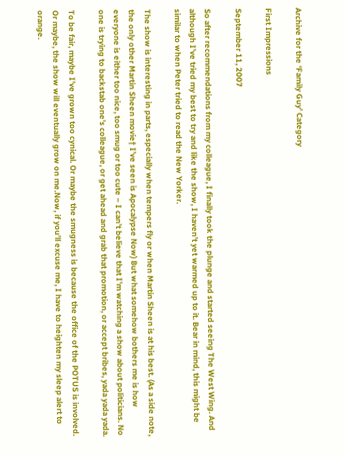Archive for the ‘Family Guy’ Category

First Impressions

September 11, 2007

So after recommendations from my colleague, I finally took the plunge and started seeing The West Wing. And although I’ve tried my best to try and like the show, I haven’t yet warmed up to it. Bear in mind, this might be similar to when Peter tried to read the New Yorker.

The show is interesting in parts, especially when tempers fly or when Martin Sheen is at his best. (As a side note, the only other Martin Sheen movie† I’ve seen is Apocalypse Now) But what somehow bothers me is how everyone is either too nice, too smug or too cute – I can’t believe that I’m watching a show about politicians. No one is trying to backstab one’s colleague, or get ahead and grab that promotion, or accept bribes, yada yada yada.

To be fair, maybe I’ve grown too cynical. Or maybe the smugness is because the office of the POTUS is involved. Or maybe, the show will eventually grow on me.Now, if you’ll excuse me, I have to heighten my sleep alert to orange.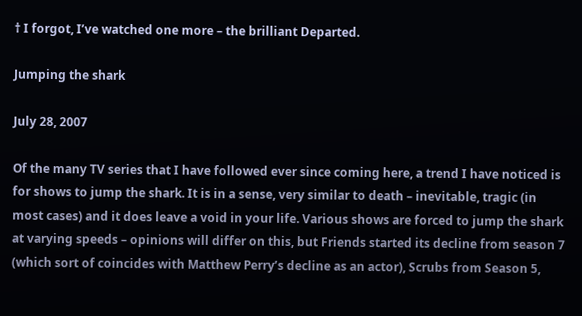† I forgot, I’ve watched one more – the brilliant Departed.

Jumping the shark

July 28, 2007

Of the many TV series that I have followed ever since coming here, a trend I have noticed is for shows to jump the shark. It is in a sense, very similar to death – inevitable, tragic (in most cases) and it does leave a void in your life. Various shows are forced to jump the shark at varying speeds – opinions will differ on this, but Friends started its decline from season 7 (which sort of coincides with Matthew Perry’s decline as an actor), Scrubs from Season 5,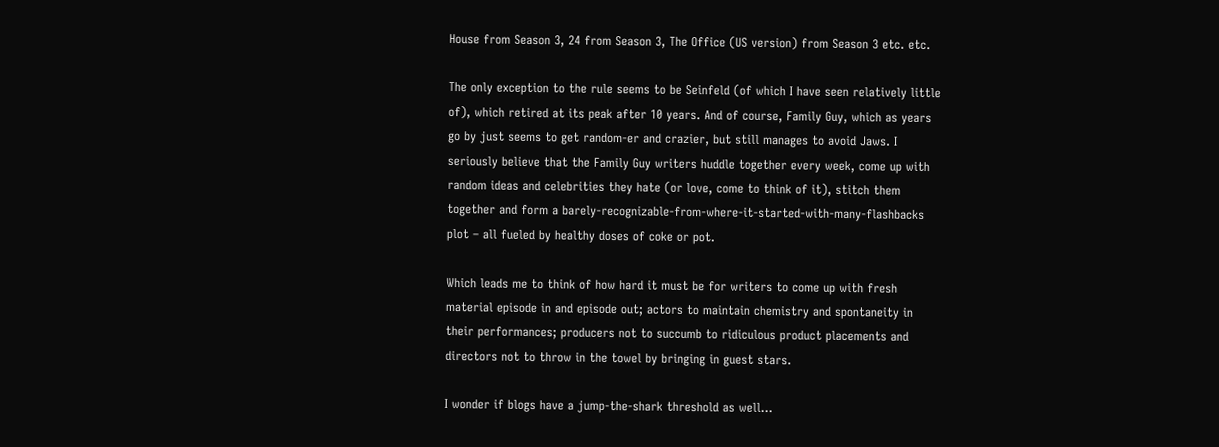House from Season 3, 24 from Season 3, The Office (US version) from Season 3 etc. etc.

The only exception to the rule seems to be Seinfeld (of which I have seen relatively little of), which retired at its peak after 10 years. And of course, Family Guy, which as years go by just seems to get random-er and crazier, but still manages to avoid Jaws. I seriously believe that the Family Guy writers huddle together every week, come up with random ideas and celebrities they hate (or love, come to think of it), stitch them together and form a barely-recognizable-from-where-it-started-with-many-flashbacks plot – all fueled by healthy doses of coke or pot.

Which leads me to think of how hard it must be for writers to come up with fresh material episode in and episode out; actors to maintain chemistry and spontaneity in their performances; producers not to succumb to ridiculous product placements and directors not to throw in the towel by bringing in guest stars.

I wonder if blogs have a jump-the-shark threshold as well…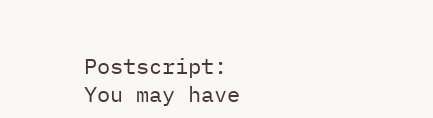Postscript: You may have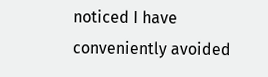noticed I have conveniently avoided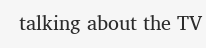talking about the TV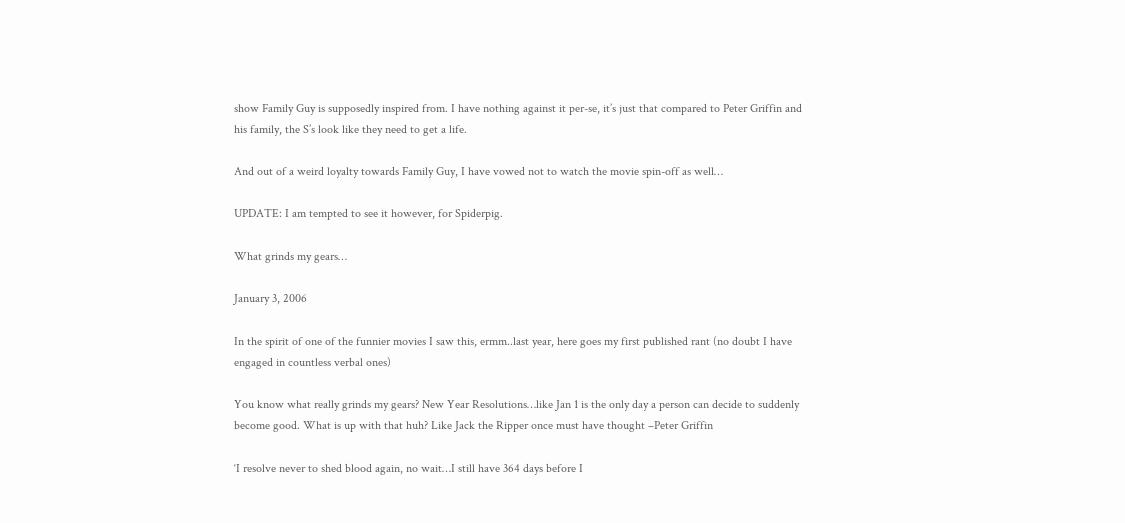show Family Guy is supposedly inspired from. I have nothing against it per-se, it’s just that compared to Peter Griffin and his family, the S’s look like they need to get a life.

And out of a weird loyalty towards Family Guy, I have vowed not to watch the movie spin-off as well…

UPDATE: I am tempted to see it however, for Spiderpig.

What grinds my gears…

January 3, 2006

In the spirit of one of the funnier movies I saw this, ermm..last year, here goes my first published rant (no doubt I have engaged in countless verbal ones)

You know what really grinds my gears? New Year Resolutions…like Jan 1 is the only day a person can decide to suddenly become good. What is up with that huh? Like Jack the Ripper once must have thought –Peter Griffin

‘I resolve never to shed blood again, no wait…I still have 364 days before I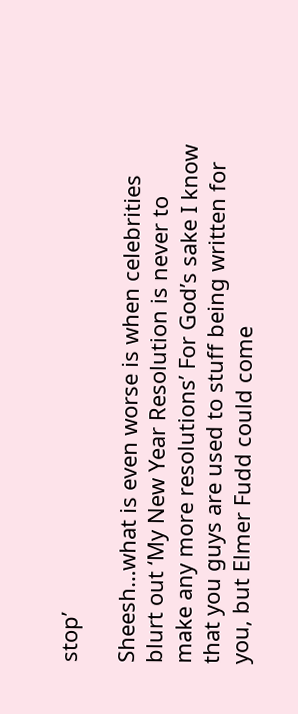stop’

Sheesh…what is even worse is when celebrities blurt out ‘My New Year Resolution is never to make any more resolutions’ For God’s sake I know that you guys are used to stuff being written for you, but Elmer Fudd could come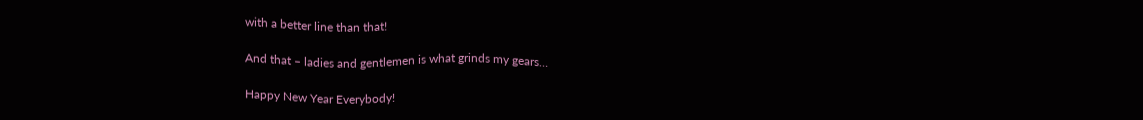with a better line than that!

And that – ladies and gentlemen is what grinds my gears…

Happy New Year Everybody!